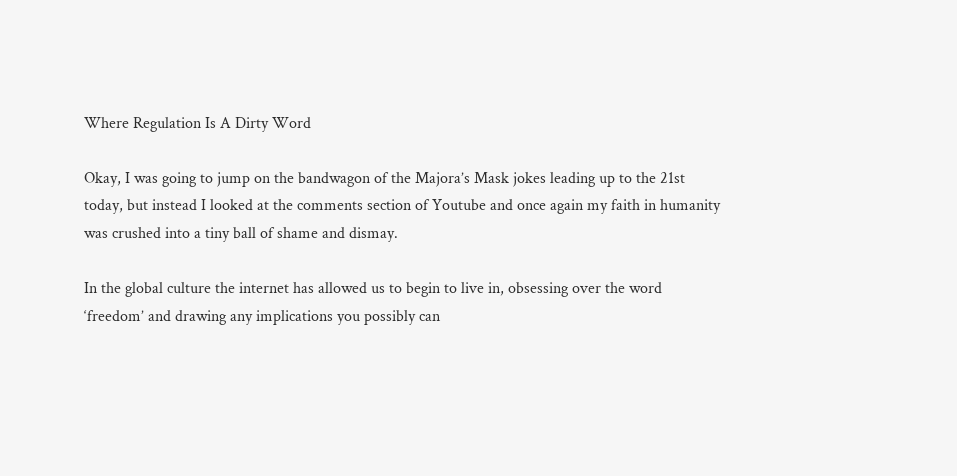Where Regulation Is A Dirty Word

Okay, I was going to jump on the bandwagon of the Majora’s Mask jokes leading up to the 21st today, but instead I looked at the comments section of Youtube and once again my faith in humanity was crushed into a tiny ball of shame and dismay.

In the global culture the internet has allowed us to begin to live in, obsessing over the word ‘freedom’ and drawing any implications you possibly can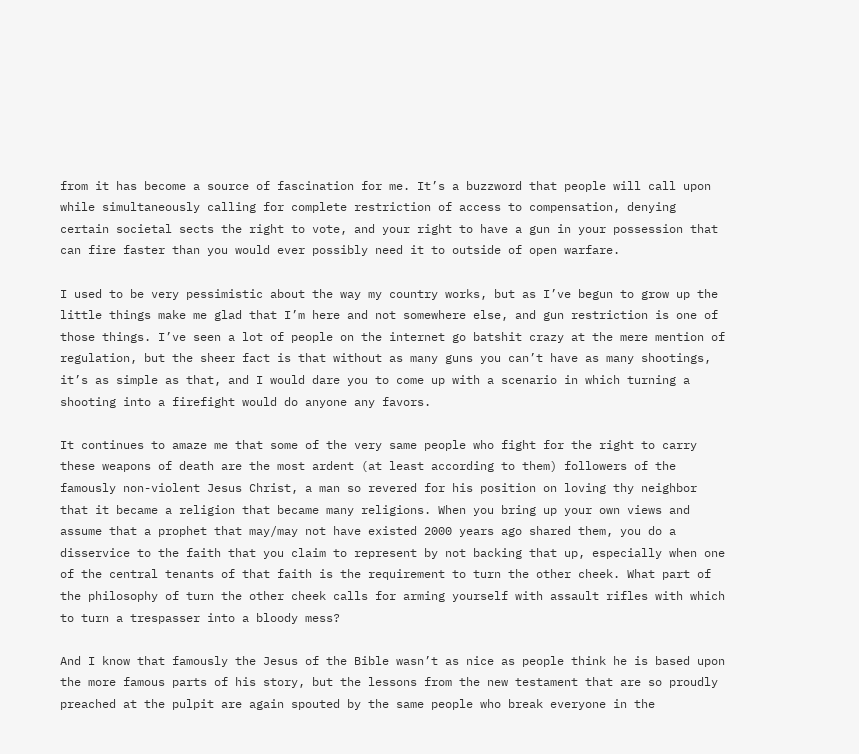from it has become a source of fascination for me. It’s a buzzword that people will call upon while simultaneously calling for complete restriction of access to compensation, denying certain societal sects the right to vote, and your right to have a gun in your possession that can fire faster than you would ever possibly need it to outside of open warfare.

I used to be very pessimistic about the way my country works, but as I’ve begun to grow up the little things make me glad that I’m here and not somewhere else, and gun restriction is one of those things. I’ve seen a lot of people on the internet go batshit crazy at the mere mention of regulation, but the sheer fact is that without as many guns you can’t have as many shootings, it’s as simple as that, and I would dare you to come up with a scenario in which turning a shooting into a firefight would do anyone any favors.

It continues to amaze me that some of the very same people who fight for the right to carry these weapons of death are the most ardent (at least according to them) followers of the famously non-violent Jesus Christ, a man so revered for his position on loving thy neighbor that it became a religion that became many religions. When you bring up your own views and assume that a prophet that may/may not have existed 2000 years ago shared them, you do a disservice to the faith that you claim to represent by not backing that up, especially when one of the central tenants of that faith is the requirement to turn the other cheek. What part of the philosophy of turn the other cheek calls for arming yourself with assault rifles with which to turn a trespasser into a bloody mess?

And I know that famously the Jesus of the Bible wasn’t as nice as people think he is based upon the more famous parts of his story, but the lessons from the new testament that are so proudly preached at the pulpit are again spouted by the same people who break everyone in the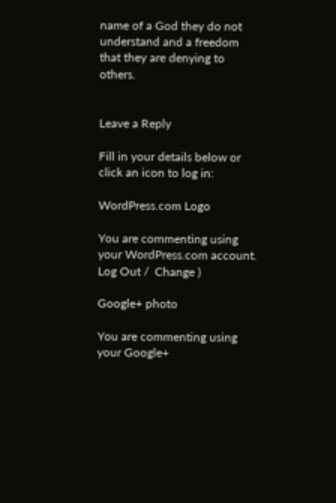name of a God they do not understand and a freedom that they are denying to others.


Leave a Reply

Fill in your details below or click an icon to log in:

WordPress.com Logo

You are commenting using your WordPress.com account. Log Out /  Change )

Google+ photo

You are commenting using your Google+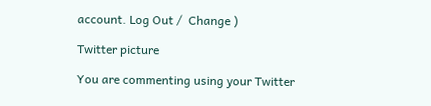account. Log Out /  Change )

Twitter picture

You are commenting using your Twitter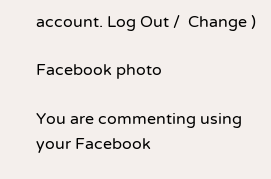account. Log Out /  Change )

Facebook photo

You are commenting using your Facebook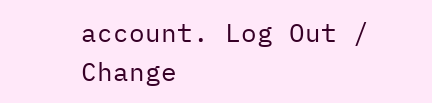account. Log Out /  Change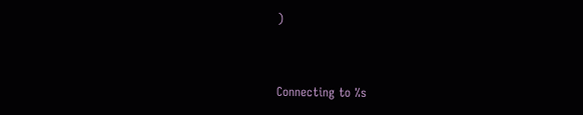)


Connecting to %s